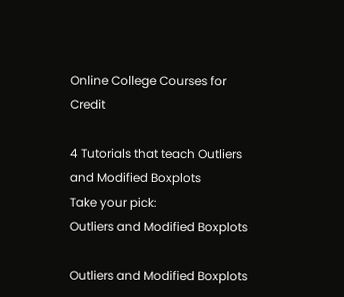Online College Courses for Credit

4 Tutorials that teach Outliers and Modified Boxplots
Take your pick:
Outliers and Modified Boxplots

Outliers and Modified Boxplots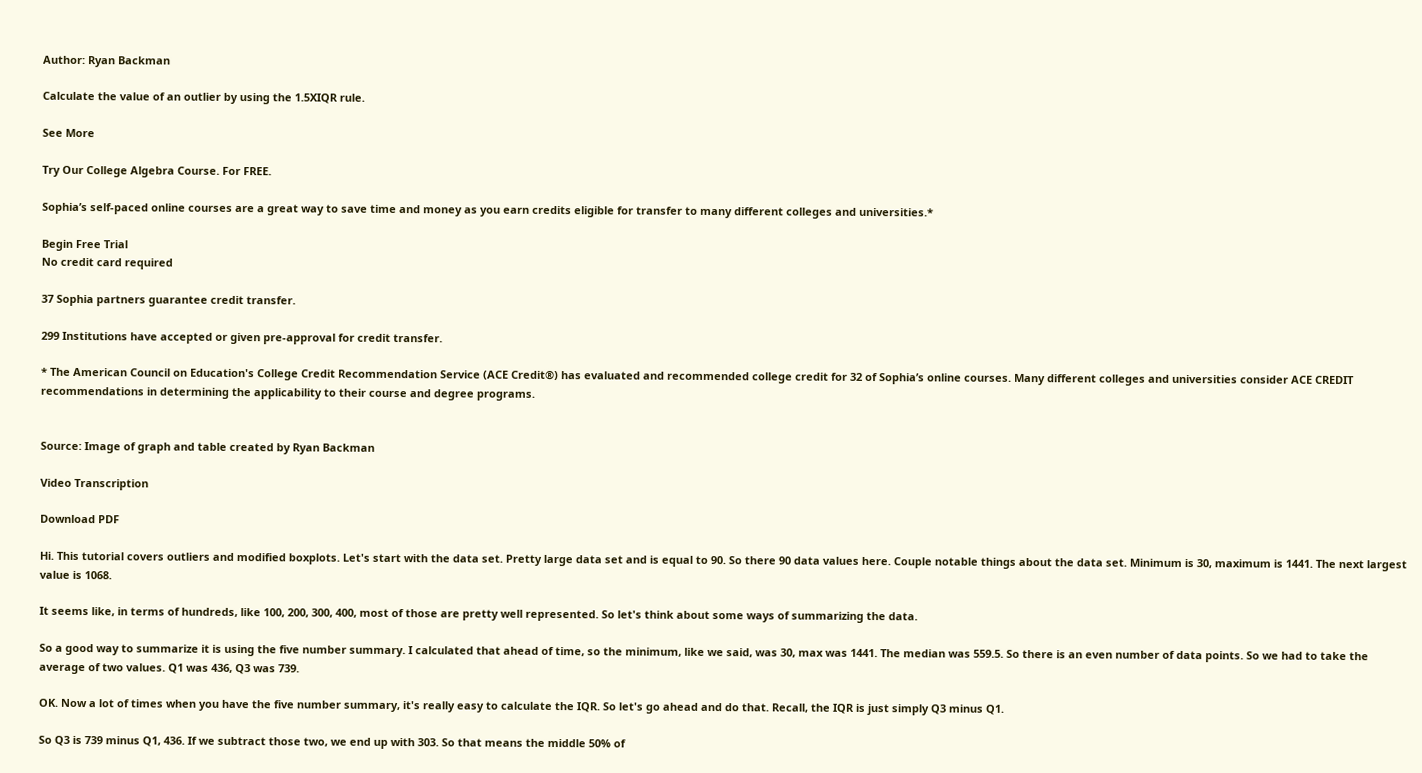Author: Ryan Backman

Calculate the value of an outlier by using the 1.5XIQR rule.

See More

Try Our College Algebra Course. For FREE.

Sophia’s self-paced online courses are a great way to save time and money as you earn credits eligible for transfer to many different colleges and universities.*

Begin Free Trial
No credit card required

37 Sophia partners guarantee credit transfer.

299 Institutions have accepted or given pre-approval for credit transfer.

* The American Council on Education's College Credit Recommendation Service (ACE Credit®) has evaluated and recommended college credit for 32 of Sophia’s online courses. Many different colleges and universities consider ACE CREDIT recommendations in determining the applicability to their course and degree programs.


Source: Image of graph and table created by Ryan Backman

Video Transcription

Download PDF

Hi. This tutorial covers outliers and modified boxplots. Let's start with the data set. Pretty large data set and is equal to 90. So there 90 data values here. Couple notable things about the data set. Minimum is 30, maximum is 1441. The next largest value is 1068.

It seems like, in terms of hundreds, like 100, 200, 300, 400, most of those are pretty well represented. So let's think about some ways of summarizing the data.

So a good way to summarize it is using the five number summary. I calculated that ahead of time, so the minimum, like we said, was 30, max was 1441. The median was 559.5. So there is an even number of data points. So we had to take the average of two values. Q1 was 436, Q3 was 739.

OK. Now a lot of times when you have the five number summary, it's really easy to calculate the IQR. So let's go ahead and do that. Recall, the IQR is just simply Q3 minus Q1.

So Q3 is 739 minus Q1, 436. If we subtract those two, we end up with 303. So that means the middle 50% of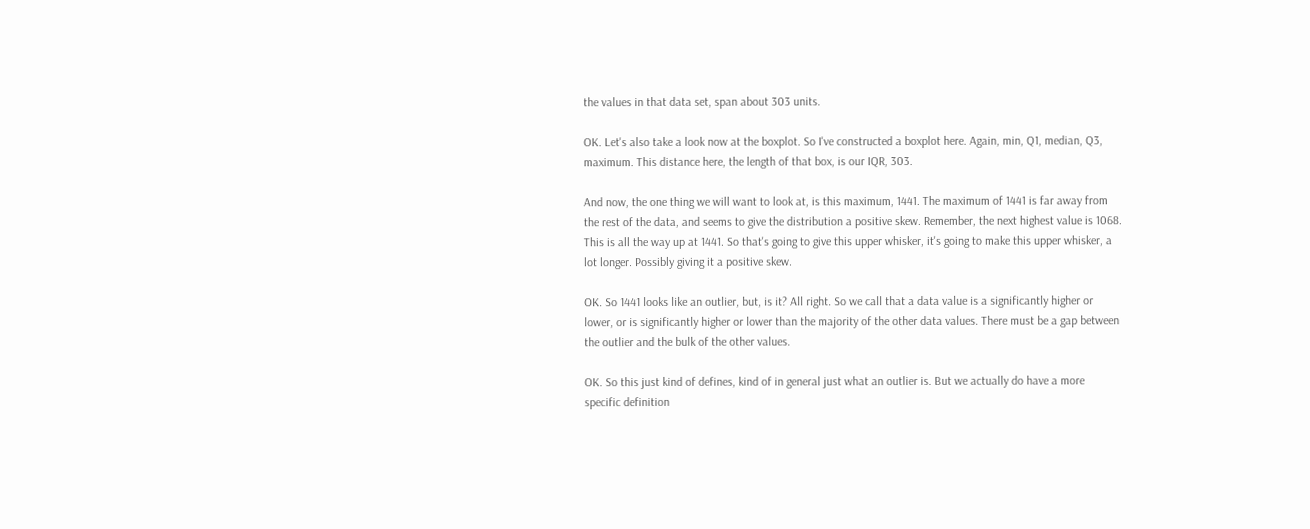the values in that data set, span about 303 units.

OK. Let's also take a look now at the boxplot. So I've constructed a boxplot here. Again, min, Q1, median, Q3, maximum. This distance here, the length of that box, is our IQR, 303.

And now, the one thing we will want to look at, is this maximum, 1441. The maximum of 1441 is far away from the rest of the data, and seems to give the distribution a positive skew. Remember, the next highest value is 1068. This is all the way up at 1441. So that's going to give this upper whisker, it's going to make this upper whisker, a lot longer. Possibly giving it a positive skew.

OK. So 1441 looks like an outlier, but, is it? All right. So we call that a data value is a significantly higher or lower, or is significantly higher or lower than the majority of the other data values. There must be a gap between the outlier and the bulk of the other values.

OK. So this just kind of defines, kind of in general just what an outlier is. But we actually do have a more specific definition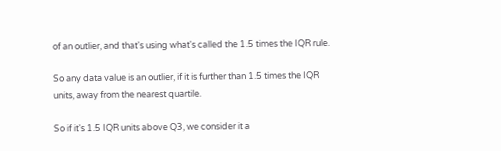of an outlier, and that's using what's called the 1.5 times the IQR rule.

So any data value is an outlier, if it is further than 1.5 times the IQR units, away from the nearest quartile.

So if it's 1.5 IQR units above Q3, we consider it a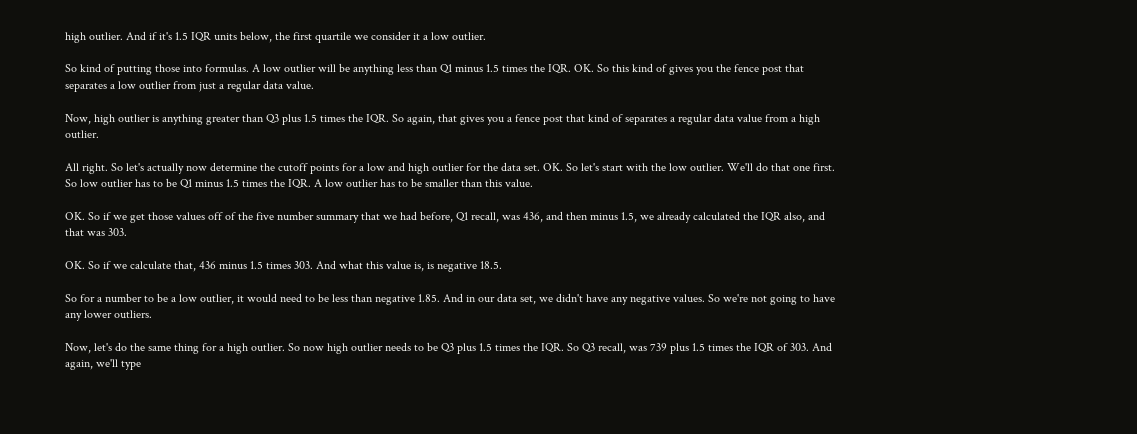high outlier. And if it's 1.5 IQR units below, the first quartile we consider it a low outlier.

So kind of putting those into formulas. A low outlier will be anything less than Q1 minus 1.5 times the IQR. OK. So this kind of gives you the fence post that separates a low outlier from just a regular data value.

Now, high outlier is anything greater than Q3 plus 1.5 times the IQR. So again, that gives you a fence post that kind of separates a regular data value from a high outlier.

All right. So let's actually now determine the cutoff points for a low and high outlier for the data set. OK. So let's start with the low outlier. We'll do that one first. So low outlier has to be Q1 minus 1.5 times the IQR. A low outlier has to be smaller than this value.

OK. So if we get those values off of the five number summary that we had before, Q1 recall, was 436, and then minus 1.5, we already calculated the IQR also, and that was 303.

OK. So if we calculate that, 436 minus 1.5 times 303. And what this value is, is negative 18.5.

So for a number to be a low outlier, it would need to be less than negative 1.85. And in our data set, we didn't have any negative values. So we're not going to have any lower outliers.

Now, let's do the same thing for a high outlier. So now high outlier needs to be Q3 plus 1.5 times the IQR. So Q3 recall, was 739 plus 1.5 times the IQR of 303. And again, we'll type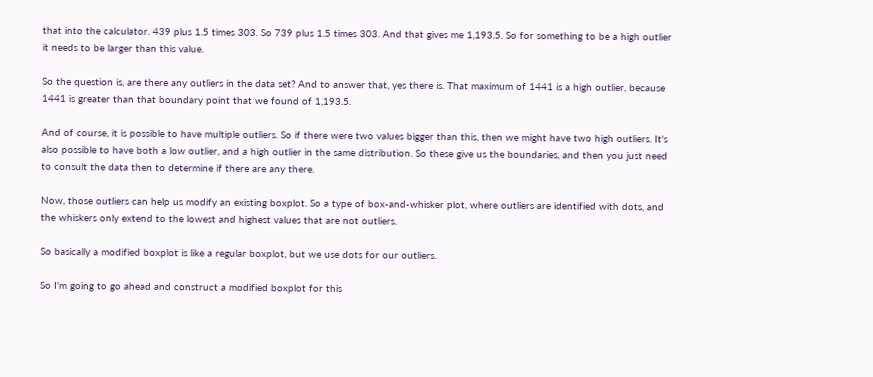that into the calculator. 439 plus 1.5 times 303. So 739 plus 1.5 times 303. And that gives me 1,193.5. So for something to be a high outlier it needs to be larger than this value.

So the question is, are there any outliers in the data set? And to answer that, yes there is. That maximum of 1441 is a high outlier, because 1441 is greater than that boundary point that we found of 1,193.5.

And of course, it is possible to have multiple outliers. So if there were two values bigger than this, then we might have two high outliers. It's also possible to have both a low outlier, and a high outlier in the same distribution. So these give us the boundaries, and then you just need to consult the data then to determine if there are any there.

Now, those outliers can help us modify an existing boxplot. So a type of box-and-whisker plot, where outliers are identified with dots, and the whiskers only extend to the lowest and highest values that are not outliers.

So basically a modified boxplot is like a regular boxplot, but we use dots for our outliers.

So I'm going to go ahead and construct a modified boxplot for this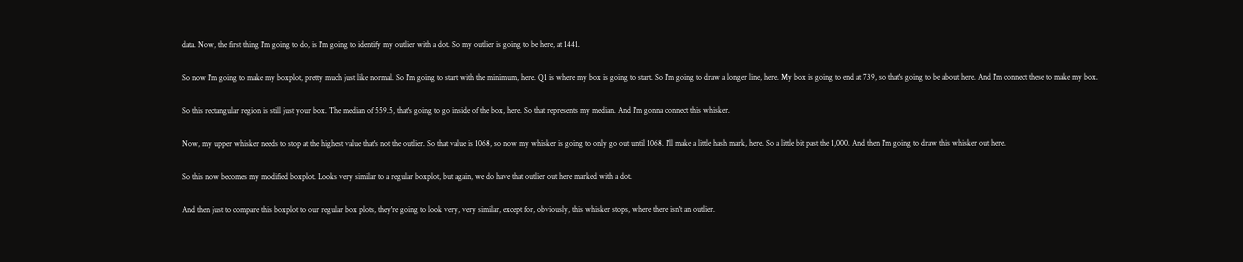data. Now, the first thing I'm going to do, is I'm going to identify my outlier with a dot. So my outlier is going to be here, at 1441.

So now I'm going to make my boxplot, pretty much just like normal. So I'm going to start with the minimum, here. Q1 is where my box is going to start. So I'm going to draw a longer line, here. My box is going to end at 739, so that's going to be about here. And I'm connect these to make my box.

So this rectangular region is still just your box. The median of 559.5, that's going to go inside of the box, here. So that represents my median. And I'm gonna connect this whisker.

Now, my upper whisker needs to stop at the highest value that's not the outlier. So that value is 1068, so now my whisker is going to only go out until 1068. I'll make a little hash mark, here. So a little bit past the 1,000. And then I'm going to draw this whisker out here.

So this now becomes my modified boxplot. Looks very similar to a regular boxplot, but again, we do have that outlier out here marked with a dot.

And then just to compare this boxplot to our regular box plots, they're going to look very, very similar, except for, obviously, this whisker stops, where there isn't an outlier.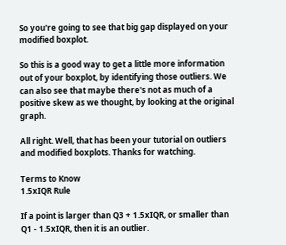So you're going to see that big gap displayed on your modified boxplot.

So this is a good way to get a little more information out of your boxplot, by identifying those outliers. We can also see that maybe there's not as much of a positive skew as we thought, by looking at the original graph.

All right. Well, that has been your tutorial on outliers and modified boxplots. Thanks for watching.

Terms to Know
1.5xIQR Rule

If a point is larger than Q3 + 1.5xIQR, or smaller than Q1 - 1.5xIQR, then it is an outlier.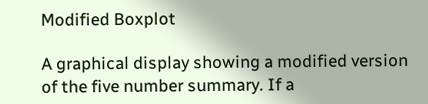Modified Boxplot

A graphical display showing a modified version of the five number summary. If a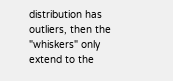distribution has outliers, then the "whiskers" only extend to the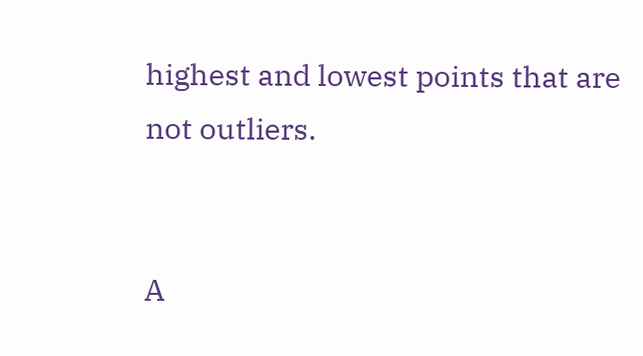highest and lowest points that are not outliers.


A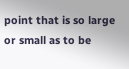point that is so large or small as to be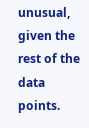unusual, given the rest of the data points.